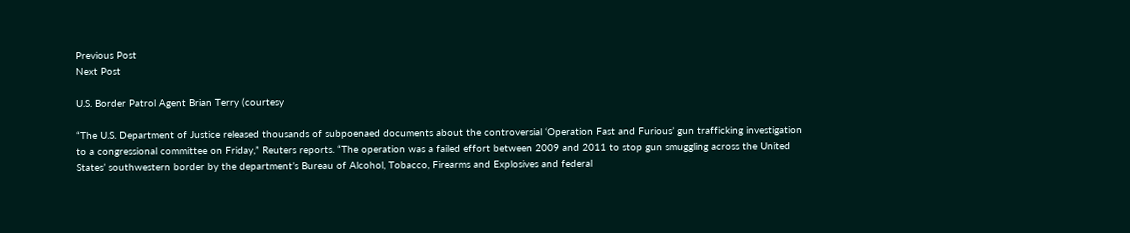Previous Post
Next Post

U.S. Border Patrol Agent Brian Terry (courtesy

“The U.S. Department of Justice released thousands of subpoenaed documents about the controversial ‘Operation Fast and Furious’ gun trafficking investigation to a congressional committee on Friday,” Reuters reports. “The operation was a failed effort between 2009 and 2011 to stop gun smuggling across the United States’ southwestern border by the department’s Bureau of Alcohol, Tobacco, Firearms and Explosives and federal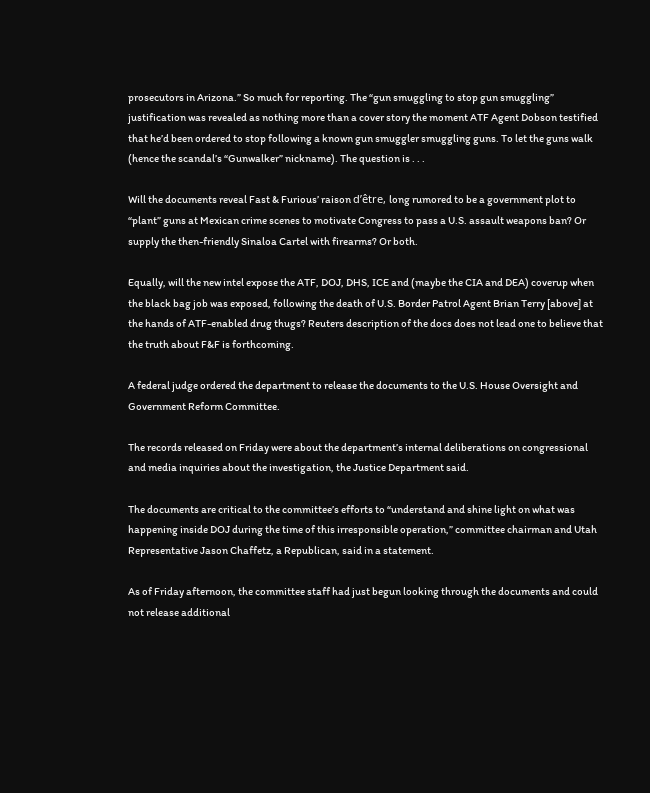prosecutors in Arizona.” So much for reporting. The “gun smuggling to stop gun smuggling” justification was revealed as nothing more than a cover story the moment ATF Agent Dobson testified that he’d been ordered to stop following a known gun smuggler smuggling guns. To let the guns walk (hence the scandal’s “Gunwalker” nickname). The question is . . .

Will the documents reveal Fast & Furious’ raison d’être, long rumored to be a government plot to “plant” guns at Mexican crime scenes to motivate Congress to pass a U.S. assault weapons ban? Or supply the then-friendly Sinaloa Cartel with firearms? Or both.

Equally, will the new intel expose the ATF, DOJ, DHS, ICE and (maybe the CIA and DEA) coverup when the black bag job was exposed, following the death of U.S. Border Patrol Agent Brian Terry [above] at the hands of ATF-enabled drug thugs? Reuters description of the docs does not lead one to believe that the truth about F&F is forthcoming.

A federal judge ordered the department to release the documents to the U.S. House Oversight and Government Reform Committee.

The records released on Friday were about the department’s internal deliberations on congressional and media inquiries about the investigation, the Justice Department said.

The documents are critical to the committee’s efforts to “understand and shine light on what was happening inside DOJ during the time of this irresponsible operation,” committee chairman and Utah Representative Jason Chaffetz, a Republican, said in a statement.

As of Friday afternoon, the committee staff had just begun looking through the documents and could not release additional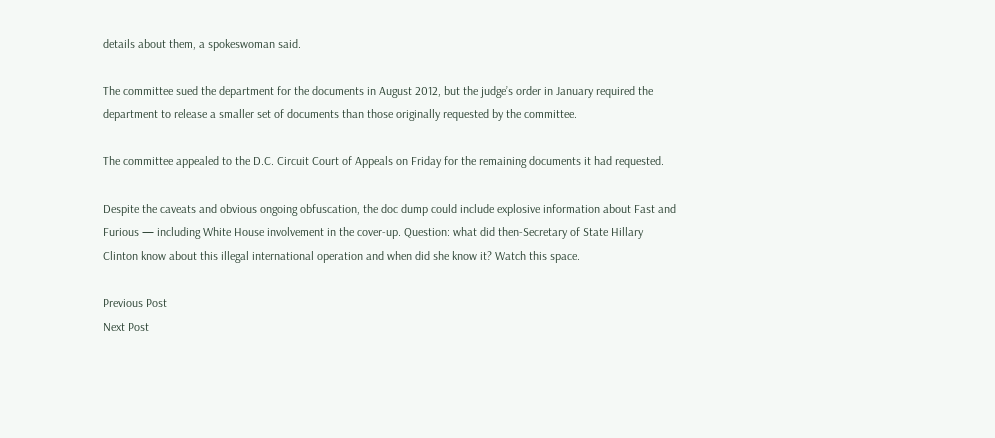details about them, a spokeswoman said.

The committee sued the department for the documents in August 2012, but the judge’s order in January required the department to release a smaller set of documents than those originally requested by the committee.

The committee appealed to the D.C. Circuit Court of Appeals on Friday for the remaining documents it had requested.

Despite the caveats and obvious ongoing obfuscation, the doc dump could include explosive information about Fast and Furious — including White House involvement in the cover-up. Question: what did then-Secretary of State Hillary Clinton know about this illegal international operation and when did she know it? Watch this space.

Previous Post
Next Post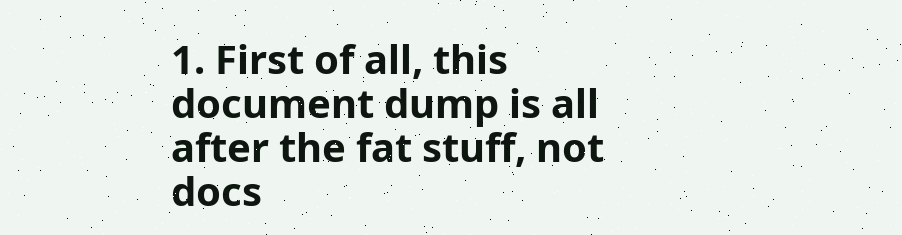1. First of all, this document dump is all after the fat stuff, not docs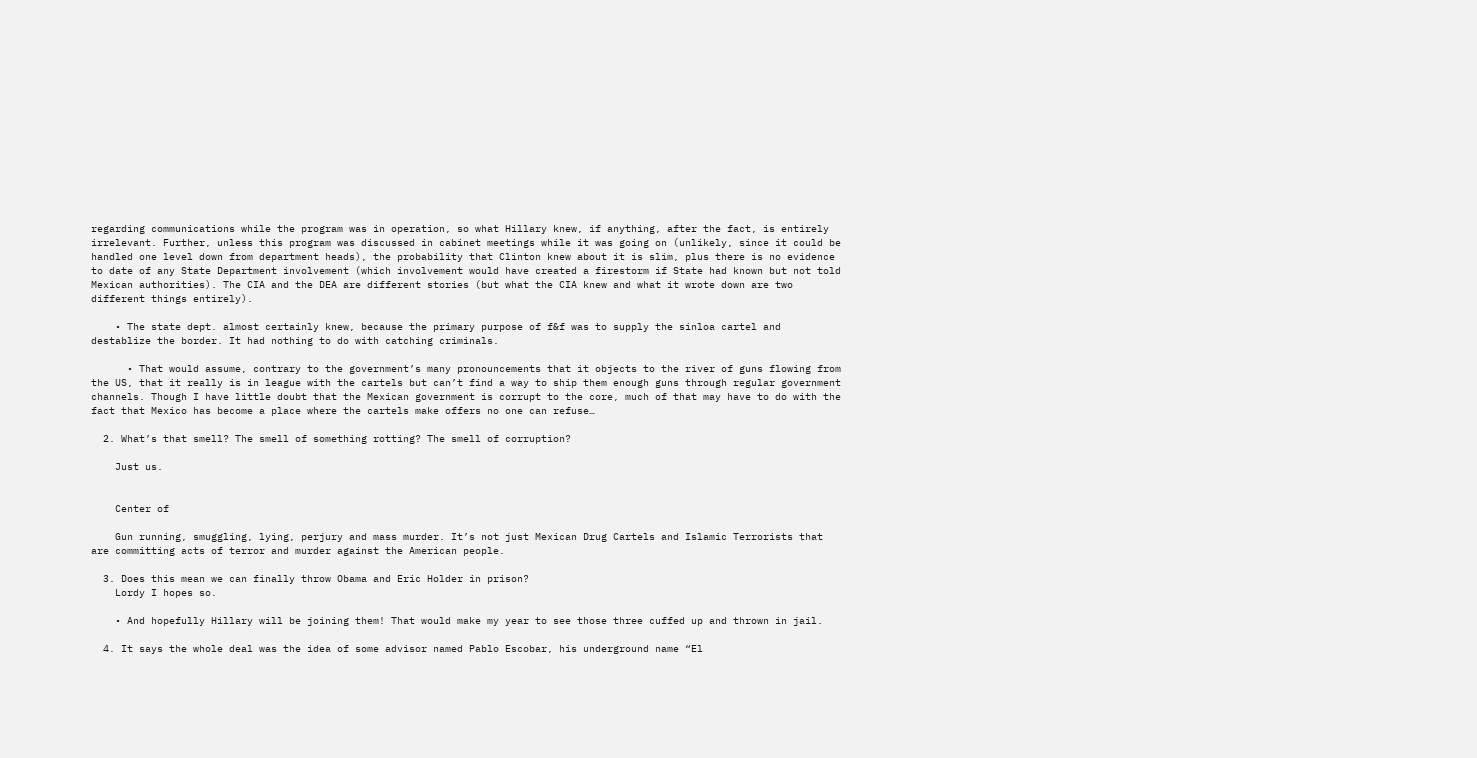regarding communications while the program was in operation, so what Hillary knew, if anything, after the fact, is entirely irrelevant. Further, unless this program was discussed in cabinet meetings while it was going on (unlikely, since it could be handled one level down from department heads), the probability that Clinton knew about it is slim, plus there is no evidence to date of any State Department involvement (which involvement would have created a firestorm if State had known but not told Mexican authorities). The CIA and the DEA are different stories (but what the CIA knew and what it wrote down are two different things entirely).

    • The state dept. almost certainly knew, because the primary purpose of f&f was to supply the sinloa cartel and destablize the border. It had nothing to do with catching criminals.

      • That would assume, contrary to the government’s many pronouncements that it objects to the river of guns flowing from the US, that it really is in league with the cartels but can’t find a way to ship them enough guns through regular government channels. Though I have little doubt that the Mexican government is corrupt to the core, much of that may have to do with the fact that Mexico has become a place where the cartels make offers no one can refuse…

  2. What’s that smell? The smell of something rotting? The smell of corruption?

    Just us.


    Center of

    Gun running, smuggling, lying, perjury and mass murder. It’s not just Mexican Drug Cartels and Islamic Terrorists that are committing acts of terror and murder against the American people.

  3. Does this mean we can finally throw Obama and Eric Holder in prison?
    Lordy I hopes so.

    • And hopefully Hillary will be joining them! That would make my year to see those three cuffed up and thrown in jail.

  4. It says the whole deal was the idea of some advisor named Pablo Escobar, his underground name “El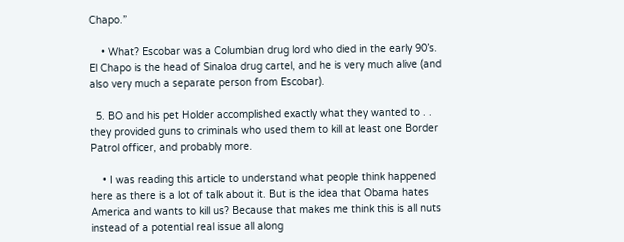Chapo.”

    • What? Escobar was a Columbian drug lord who died in the early 90’s. El Chapo is the head of Sinaloa drug cartel, and he is very much alive (and also very much a separate person from Escobar).

  5. BO and his pet Holder accomplished exactly what they wanted to . . they provided guns to criminals who used them to kill at least one Border Patrol officer, and probably more.

    • I was reading this article to understand what people think happened here as there is a lot of talk about it. But is the idea that Obama hates America and wants to kill us? Because that makes me think this is all nuts instead of a potential real issue all along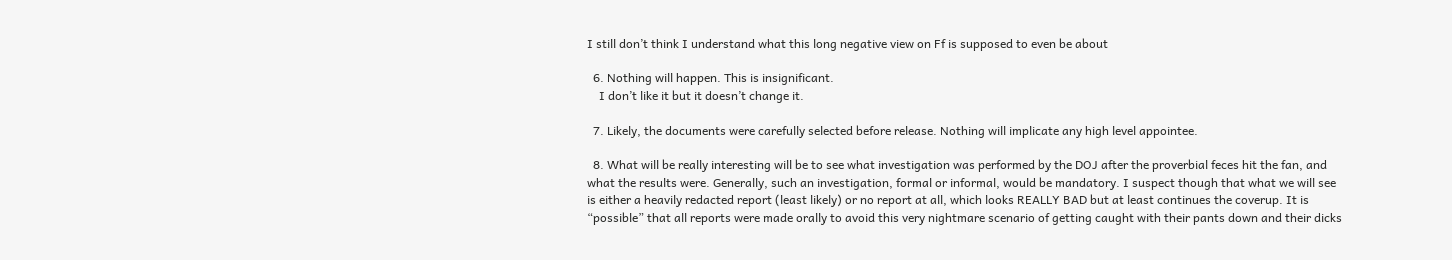I still don’t think I understand what this long negative view on Ff is supposed to even be about

  6. Nothing will happen. This is insignificant.
    I don’t like it but it doesn’t change it.

  7. Likely, the documents were carefully selected before release. Nothing will implicate any high level appointee.

  8. What will be really interesting will be to see what investigation was performed by the DOJ after the proverbial feces hit the fan, and what the results were. Generally, such an investigation, formal or informal, would be mandatory. I suspect though that what we will see is either a heavily redacted report (least likely) or no report at all, which looks REALLY BAD but at least continues the coverup. It is “possible” that all reports were made orally to avoid this very nightmare scenario of getting caught with their pants down and their dicks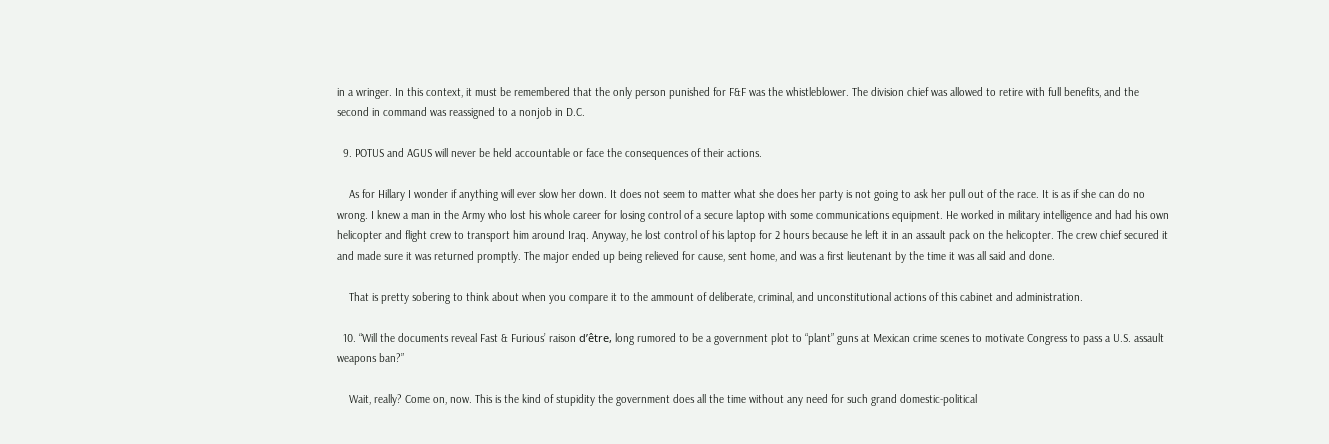in a wringer. In this context, it must be remembered that the only person punished for F&F was the whistleblower. The division chief was allowed to retire with full benefits, and the second in command was reassigned to a nonjob in D.C.

  9. POTUS and AGUS will never be held accountable or face the consequences of their actions.

    As for Hillary I wonder if anything will ever slow her down. It does not seem to matter what she does her party is not going to ask her pull out of the race. It is as if she can do no wrong. I knew a man in the Army who lost his whole career for losing control of a secure laptop with some communications equipment. He worked in military intelligence and had his own helicopter and flight crew to transport him around Iraq. Anyway, he lost control of his laptop for 2 hours because he left it in an assault pack on the helicopter. The crew chief secured it and made sure it was returned promptly. The major ended up being relieved for cause, sent home, and was a first lieutenant by the time it was all said and done.

    That is pretty sobering to think about when you compare it to the ammount of deliberate, criminal, and unconstitutional actions of this cabinet and administration.

  10. “Will the documents reveal Fast & Furious’ raison d’être, long rumored to be a government plot to “plant” guns at Mexican crime scenes to motivate Congress to pass a U.S. assault weapons ban?”

    Wait, really? Come on, now. This is the kind of stupidity the government does all the time without any need for such grand domestic-political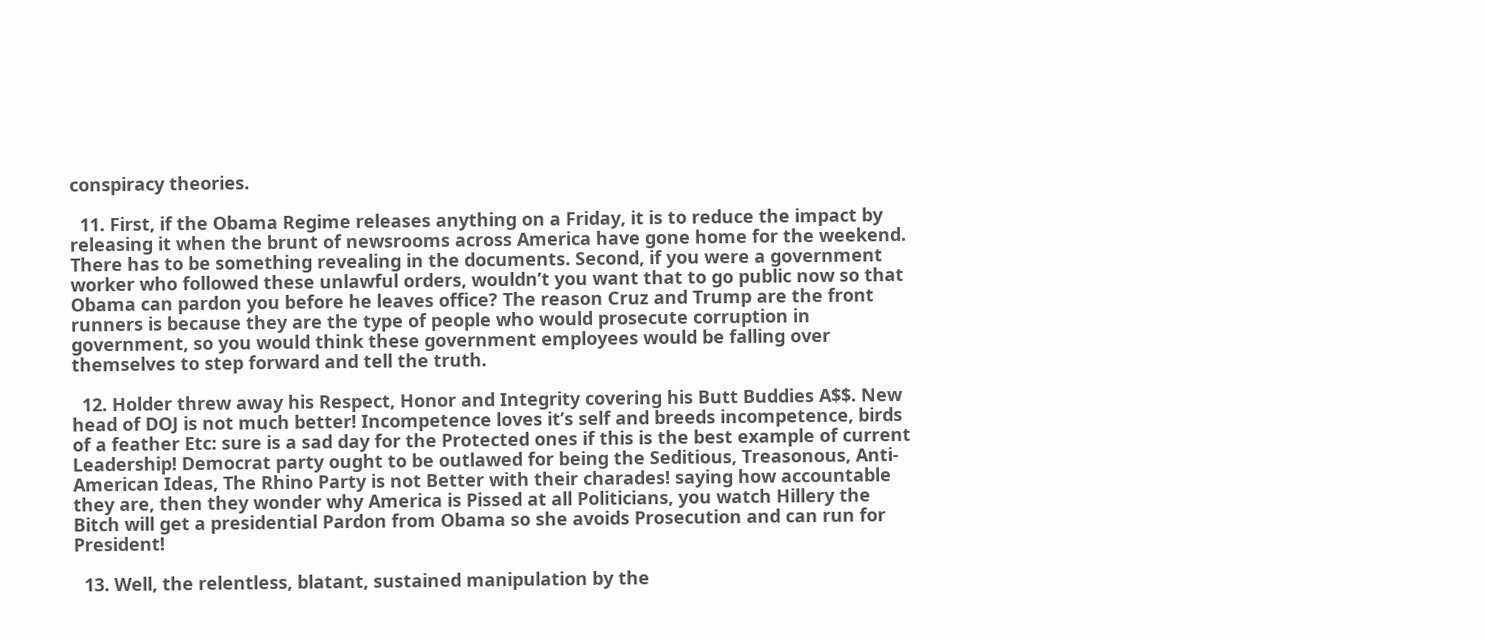conspiracy theories.

  11. First, if the Obama Regime releases anything on a Friday, it is to reduce the impact by releasing it when the brunt of newsrooms across America have gone home for the weekend. There has to be something revealing in the documents. Second, if you were a government worker who followed these unlawful orders, wouldn’t you want that to go public now so that Obama can pardon you before he leaves office? The reason Cruz and Trump are the front runners is because they are the type of people who would prosecute corruption in government, so you would think these government employees would be falling over themselves to step forward and tell the truth.

  12. Holder threw away his Respect, Honor and Integrity covering his Butt Buddies A$$. New head of DOJ is not much better! Incompetence loves it’s self and breeds incompetence, birds of a feather Etc: sure is a sad day for the Protected ones if this is the best example of current Leadership! Democrat party ought to be outlawed for being the Seditious, Treasonous, Anti-American Ideas, The Rhino Party is not Better with their charades! saying how accountable they are, then they wonder why America is Pissed at all Politicians, you watch Hillery the Bitch will get a presidential Pardon from Obama so she avoids Prosecution and can run for President!

  13. Well, the relentless, blatant, sustained manipulation by the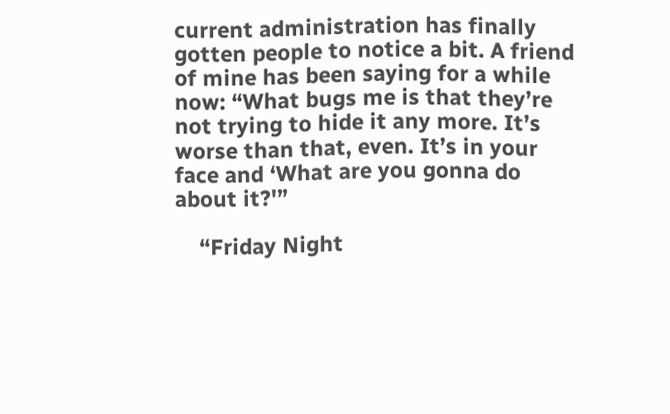current administration has finally gotten people to notice a bit. A friend of mine has been saying for a while now: “What bugs me is that they’re not trying to hide it any more. It’s worse than that, even. It’s in your face and ‘What are you gonna do about it?'”

    “Friday Night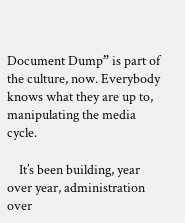Document Dump” is part of the culture, now. Everybody knows what they are up to, manipulating the media cycle.

    It’s been building, year over year, administration over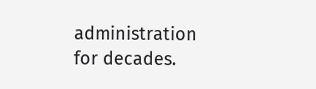administration for decades.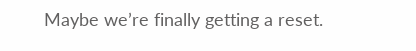Maybe we’re finally getting a reset.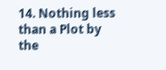14. Nothing less than a Plot by the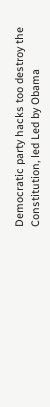Democratic party hacks too destroy the Constitution, led Led by Obama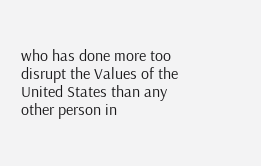who has done more too disrupt the Values of the United States than any other person in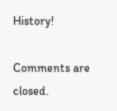History!

Comments are closed.